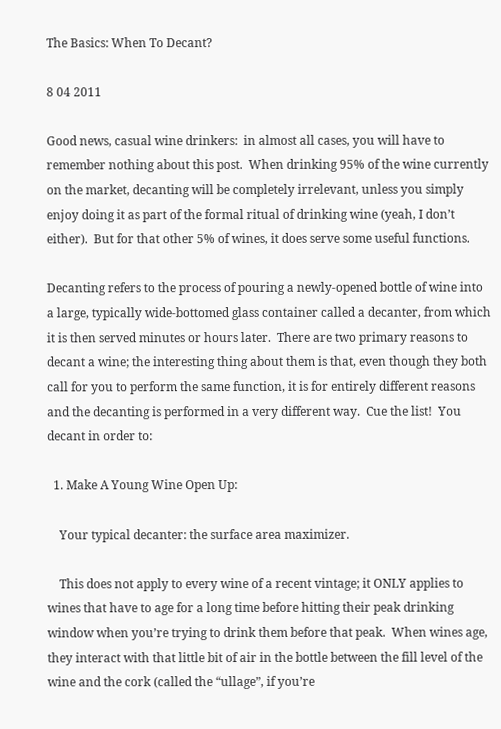The Basics: When To Decant?

8 04 2011

Good news, casual wine drinkers:  in almost all cases, you will have to remember nothing about this post.  When drinking 95% of the wine currently on the market, decanting will be completely irrelevant, unless you simply enjoy doing it as part of the formal ritual of drinking wine (yeah, I don’t either).  But for that other 5% of wines, it does serve some useful functions.

Decanting refers to the process of pouring a newly-opened bottle of wine into a large, typically wide-bottomed glass container called a decanter, from which it is then served minutes or hours later.  There are two primary reasons to decant a wine; the interesting thing about them is that, even though they both call for you to perform the same function, it is for entirely different reasons and the decanting is performed in a very different way.  Cue the list!  You decant in order to:

  1. Make A Young Wine Open Up:

    Your typical decanter: the surface area maximizer.

    This does not apply to every wine of a recent vintage; it ONLY applies to wines that have to age for a long time before hitting their peak drinking window when you’re trying to drink them before that peak.  When wines age, they interact with that little bit of air in the bottle between the fill level of the wine and the cork (called the “ullage”, if you’re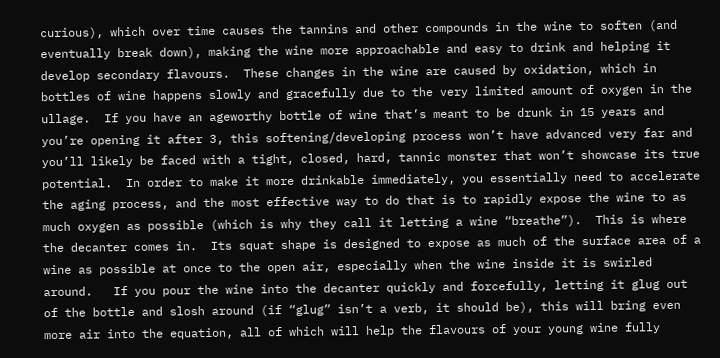curious), which over time causes the tannins and other compounds in the wine to soften (and eventually break down), making the wine more approachable and easy to drink and helping it develop secondary flavours.  These changes in the wine are caused by oxidation, which in bottles of wine happens slowly and gracefully due to the very limited amount of oxygen in the ullage.  If you have an ageworthy bottle of wine that’s meant to be drunk in 15 years and you’re opening it after 3, this softening/developing process won’t have advanced very far and you’ll likely be faced with a tight, closed, hard, tannic monster that won’t showcase its true potential.  In order to make it more drinkable immediately, you essentially need to accelerate the aging process, and the most effective way to do that is to rapidly expose the wine to as much oxygen as possible (which is why they call it letting a wine “breathe”).  This is where the decanter comes in.  Its squat shape is designed to expose as much of the surface area of a wine as possible at once to the open air, especially when the wine inside it is swirled around.   If you pour the wine into the decanter quickly and forcefully, letting it glug out of the bottle and slosh around (if “glug” isn’t a verb, it should be), this will bring even more air into the equation, all of which will help the flavours of your young wine fully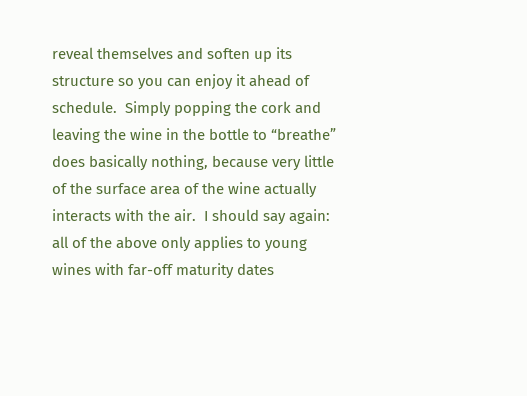reveal themselves and soften up its structure so you can enjoy it ahead of schedule.  Simply popping the cork and leaving the wine in the bottle to “breathe” does basically nothing, because very little of the surface area of the wine actually interacts with the air.  I should say again:  all of the above only applies to young wines with far-off maturity dates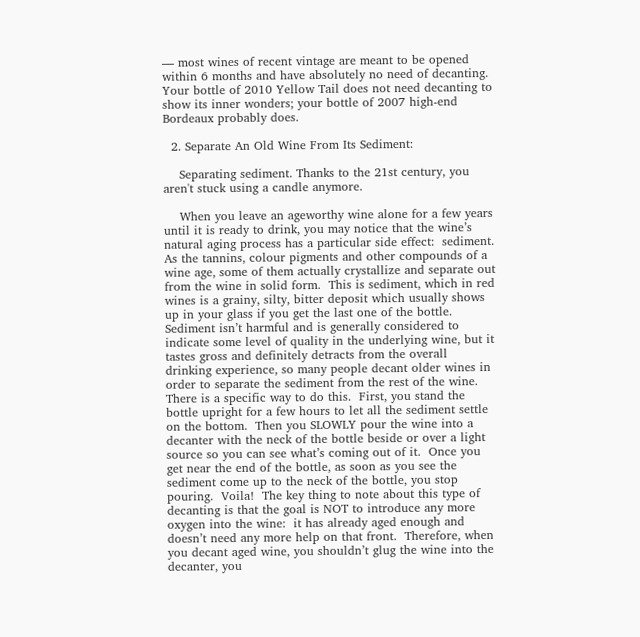— most wines of recent vintage are meant to be opened within 6 months and have absolutely no need of decanting.  Your bottle of 2010 Yellow Tail does not need decanting to show its inner wonders; your bottle of 2007 high-end Bordeaux probably does.

  2. Separate An Old Wine From Its Sediment:

    Separating sediment. Thanks to the 21st century, you aren't stuck using a candle anymore.

    When you leave an ageworthy wine alone for a few years until it is ready to drink, you may notice that the wine’s natural aging process has a particular side effect:  sediment.  As the tannins, colour pigments and other compounds of a wine age, some of them actually crystallize and separate out from the wine in solid form.  This is sediment, which in red wines is a grainy, silty, bitter deposit which usually shows up in your glass if you get the last one of the bottle.  Sediment isn’t harmful and is generally considered to indicate some level of quality in the underlying wine, but it tastes gross and definitely detracts from the overall drinking experience, so many people decant older wines in order to separate the sediment from the rest of the wine.  There is a specific way to do this.  First, you stand the bottle upright for a few hours to let all the sediment settle on the bottom.  Then you SLOWLY pour the wine into a decanter with the neck of the bottle beside or over a light source so you can see what’s coming out of it.  Once you get near the end of the bottle, as soon as you see the sediment come up to the neck of the bottle, you stop pouring.  Voila!  The key thing to note about this type of decanting is that the goal is NOT to introduce any more oxygen into the wine:  it has already aged enough and doesn’t need any more help on that front.  Therefore, when you decant aged wine, you shouldn’t glug the wine into the decanter, you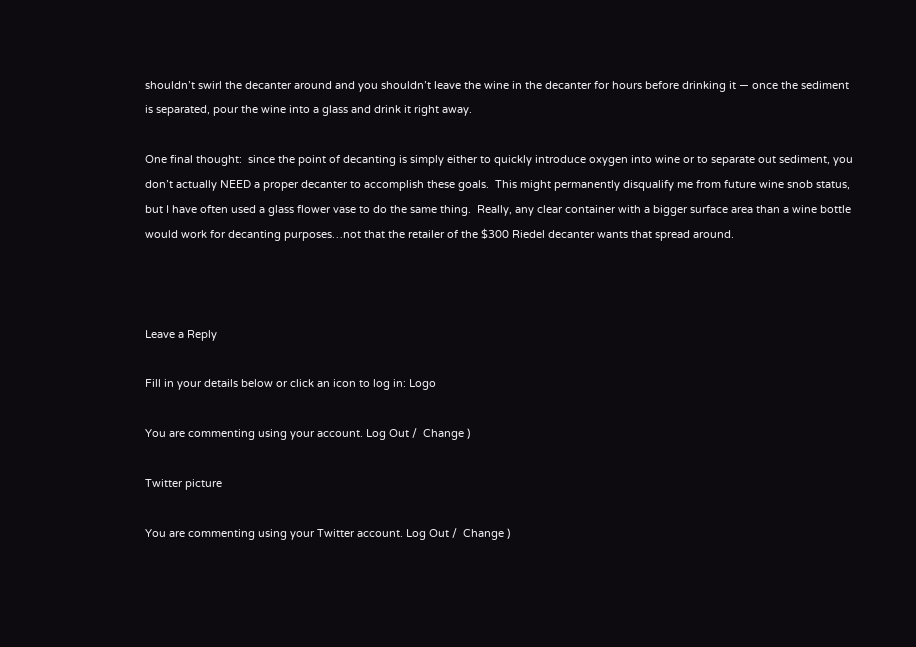shouldn’t swirl the decanter around and you shouldn’t leave the wine in the decanter for hours before drinking it — once the sediment is separated, pour the wine into a glass and drink it right away.

One final thought:  since the point of decanting is simply either to quickly introduce oxygen into wine or to separate out sediment, you don’t actually NEED a proper decanter to accomplish these goals.  This might permanently disqualify me from future wine snob status, but I have often used a glass flower vase to do the same thing.  Really, any clear container with a bigger surface area than a wine bottle would work for decanting purposes…not that the retailer of the $300 Riedel decanter wants that spread around.



Leave a Reply

Fill in your details below or click an icon to log in: Logo

You are commenting using your account. Log Out /  Change )

Twitter picture

You are commenting using your Twitter account. Log Out /  Change )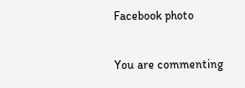Facebook photo

You are commenting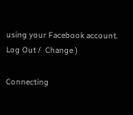using your Facebook account. Log Out /  Change )

Connecting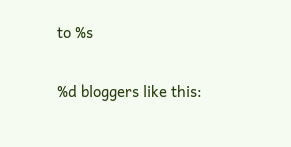to %s

%d bloggers like this: